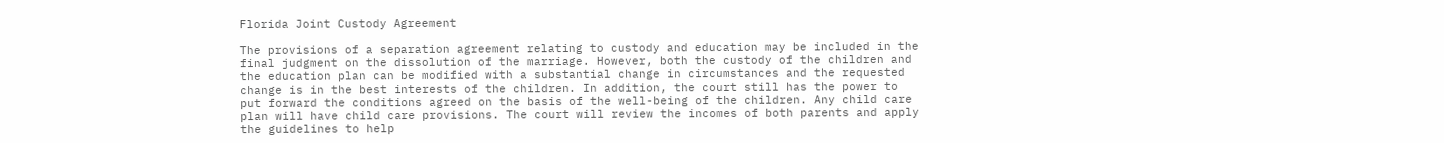Florida Joint Custody Agreement

The provisions of a separation agreement relating to custody and education may be included in the final judgment on the dissolution of the marriage. However, both the custody of the children and the education plan can be modified with a substantial change in circumstances and the requested change is in the best interests of the children. In addition, the court still has the power to put forward the conditions agreed on the basis of the well-being of the children. Any child care plan will have child care provisions. The court will review the incomes of both parents and apply the guidelines to help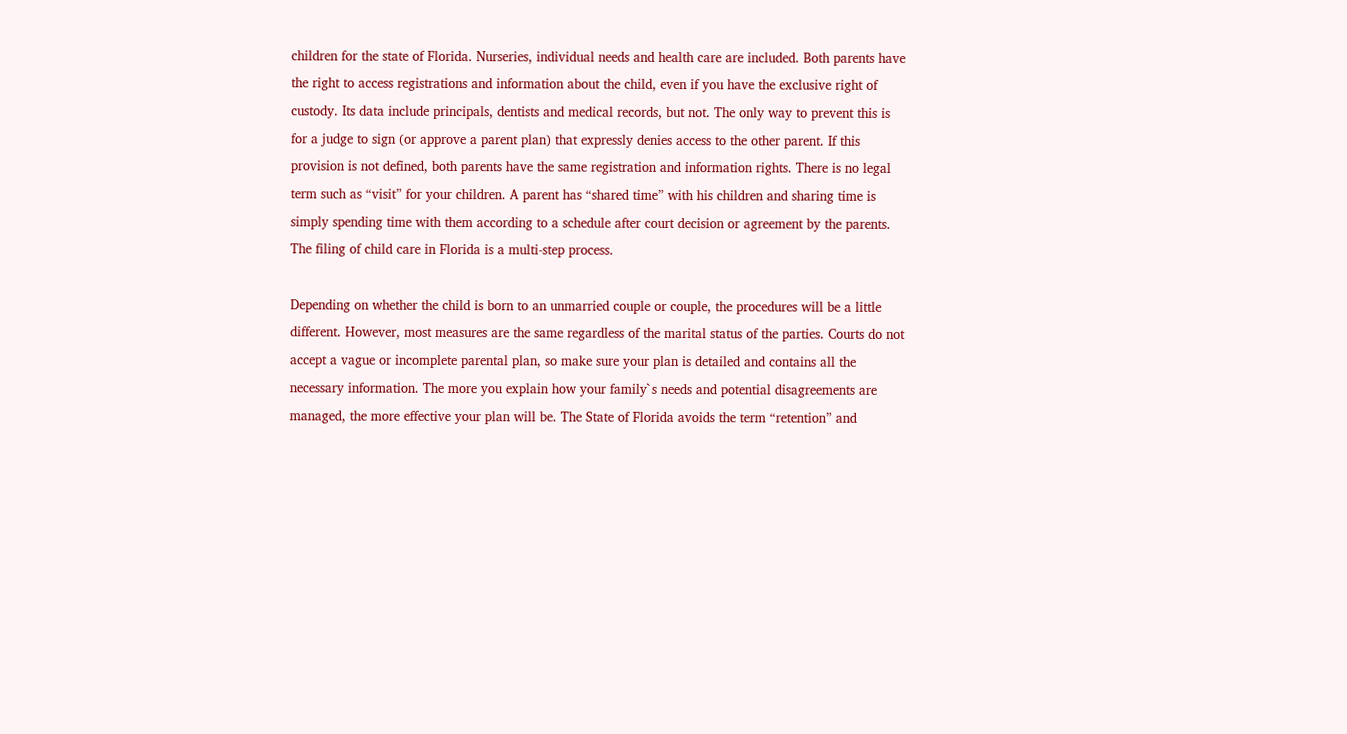children for the state of Florida. Nurseries, individual needs and health care are included. Both parents have the right to access registrations and information about the child, even if you have the exclusive right of custody. Its data include principals, dentists and medical records, but not. The only way to prevent this is for a judge to sign (or approve a parent plan) that expressly denies access to the other parent. If this provision is not defined, both parents have the same registration and information rights. There is no legal term such as “visit” for your children. A parent has “shared time” with his children and sharing time is simply spending time with them according to a schedule after court decision or agreement by the parents. The filing of child care in Florida is a multi-step process.

Depending on whether the child is born to an unmarried couple or couple, the procedures will be a little different. However, most measures are the same regardless of the marital status of the parties. Courts do not accept a vague or incomplete parental plan, so make sure your plan is detailed and contains all the necessary information. The more you explain how your family`s needs and potential disagreements are managed, the more effective your plan will be. The State of Florida avoids the term “retention” and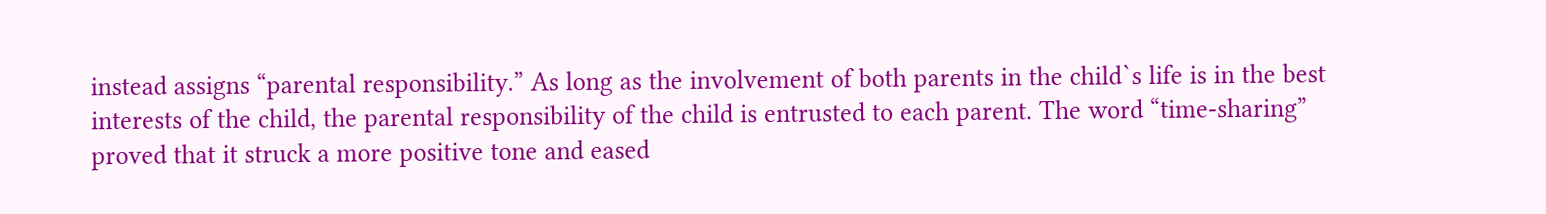instead assigns “parental responsibility.” As long as the involvement of both parents in the child`s life is in the best interests of the child, the parental responsibility of the child is entrusted to each parent. The word “time-sharing” proved that it struck a more positive tone and eased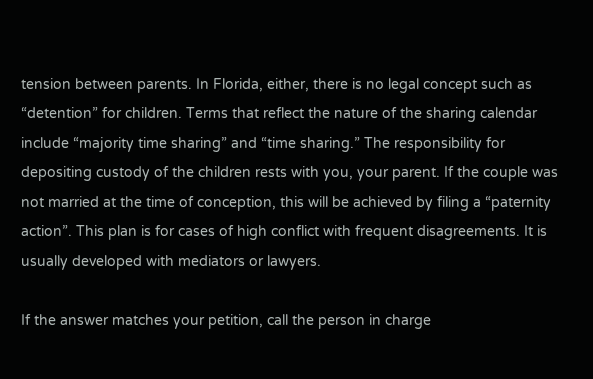tension between parents. In Florida, either, there is no legal concept such as “detention” for children. Terms that reflect the nature of the sharing calendar include “majority time sharing” and “time sharing.” The responsibility for depositing custody of the children rests with you, your parent. If the couple was not married at the time of conception, this will be achieved by filing a “paternity action”. This plan is for cases of high conflict with frequent disagreements. It is usually developed with mediators or lawyers.

If the answer matches your petition, call the person in charge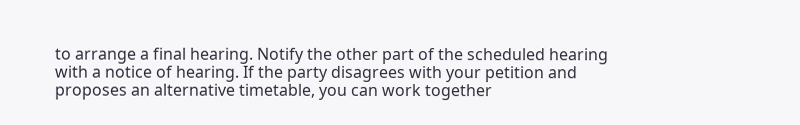to arrange a final hearing. Notify the other part of the scheduled hearing with a notice of hearing. If the party disagrees with your petition and proposes an alternative timetable, you can work together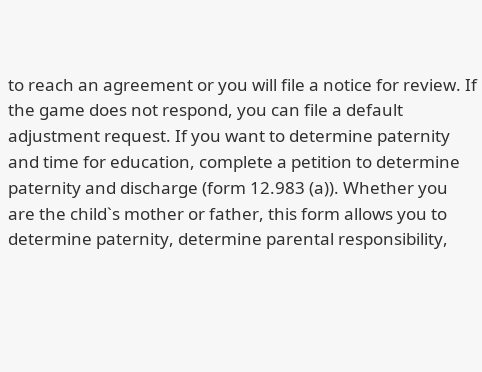to reach an agreement or you will file a notice for review. If the game does not respond, you can file a default adjustment request. If you want to determine paternity and time for education, complete a petition to determine paternity and discharge (form 12.983 (a)). Whether you are the child`s mother or father, this form allows you to determine paternity, determine parental responsibility,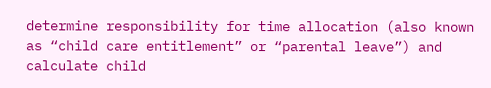determine responsibility for time allocation (also known as “child care entitlement” or “parental leave”) and calculate child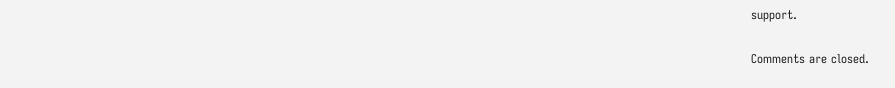support.

Comments are closed.